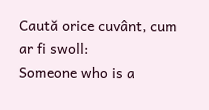Caută orice cuvânt, cum ar fi swoll:
Someone who is a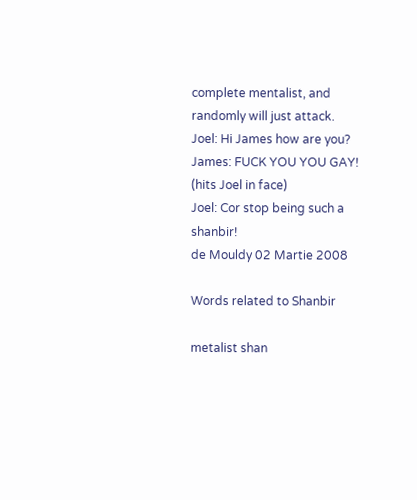complete mentalist, and randomly will just attack.
Joel: Hi James how are you?
James: FUCK YOU YOU GAY! (hits Joel in face)
Joel: Cor stop being such a shanbir!
de Mouldy 02 Martie 2008

Words related to Shanbir

metalist shan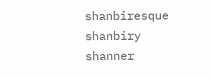shanbiresque shanbiry shanner